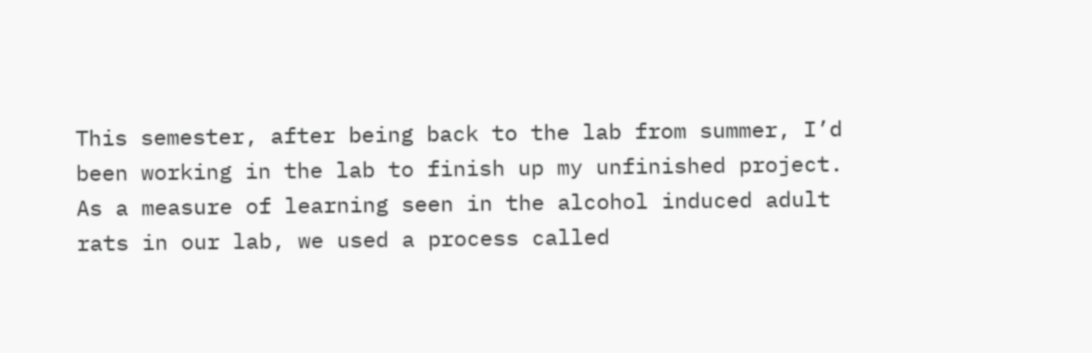This semester, after being back to the lab from summer, I’d been working in the lab to finish up my unfinished project.  As a measure of learning seen in the alcohol induced adult rats in our lab, we used a process called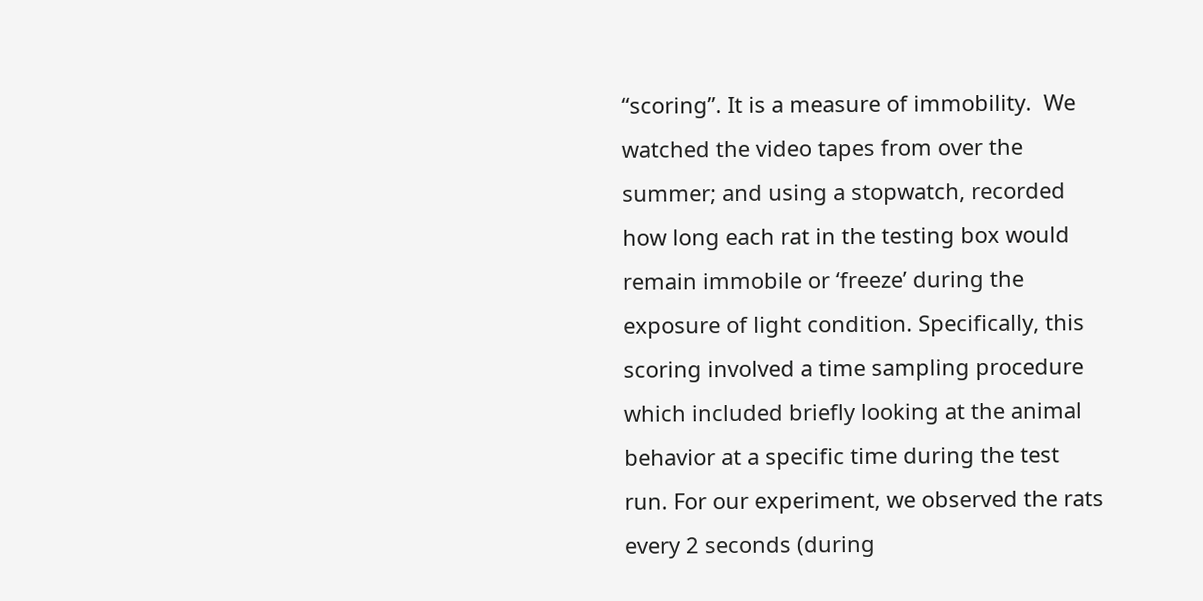“scoring”. It is a measure of immobility.  We watched the video tapes from over the summer; and using a stopwatch, recorded how long each rat in the testing box would remain immobile or ‘freeze’ during the exposure of light condition. Specifically, this scoring involved a time sampling procedure which included briefly looking at the animal behavior at a specific time during the test run. For our experiment, we observed the rats every 2 seconds (during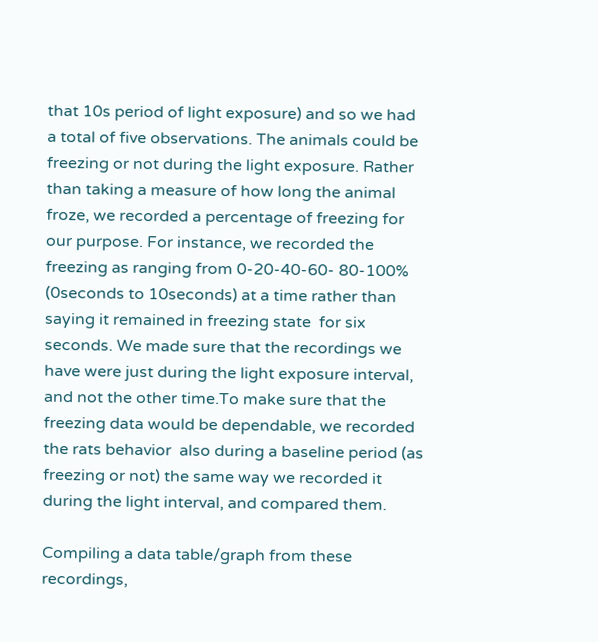that 10s period of light exposure) and so we had a total of five observations. The animals could be freezing or not during the light exposure. Rather than taking a measure of how long the animal froze, we recorded a percentage of freezing for our purpose. For instance, we recorded the freezing as ranging from 0-20-40-60- 80-100% (0seconds to 10seconds) at a time rather than saying it remained in freezing state  for six seconds. We made sure that the recordings we have were just during the light exposure interval, and not the other time.To make sure that the freezing data would be dependable, we recorded the rats behavior  also during a baseline period (as freezing or not) the same way we recorded it during the light interval, and compared them.

Compiling a data table/graph from these recordings,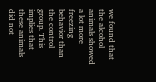we found that the alcohol animals showed a lot more freezing behavior than the control group. This implies that these animals did not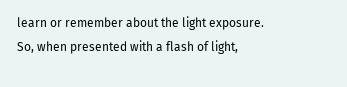learn or remember about the light exposure. So, when presented with a flash of light,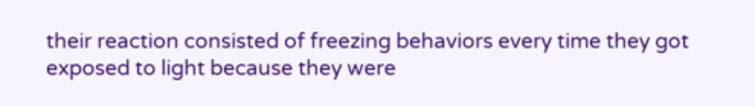their reaction consisted of freezing behaviors every time they got exposed to light because they were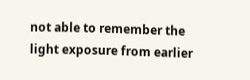not able to remember the light exposure from earlier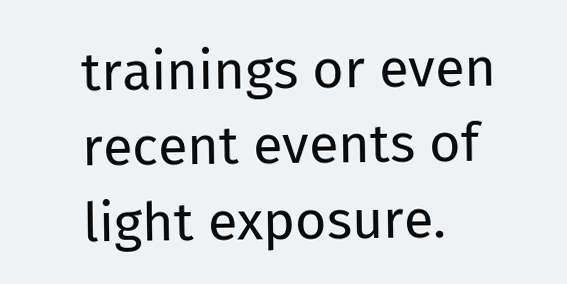trainings or even recent events of light exposure.